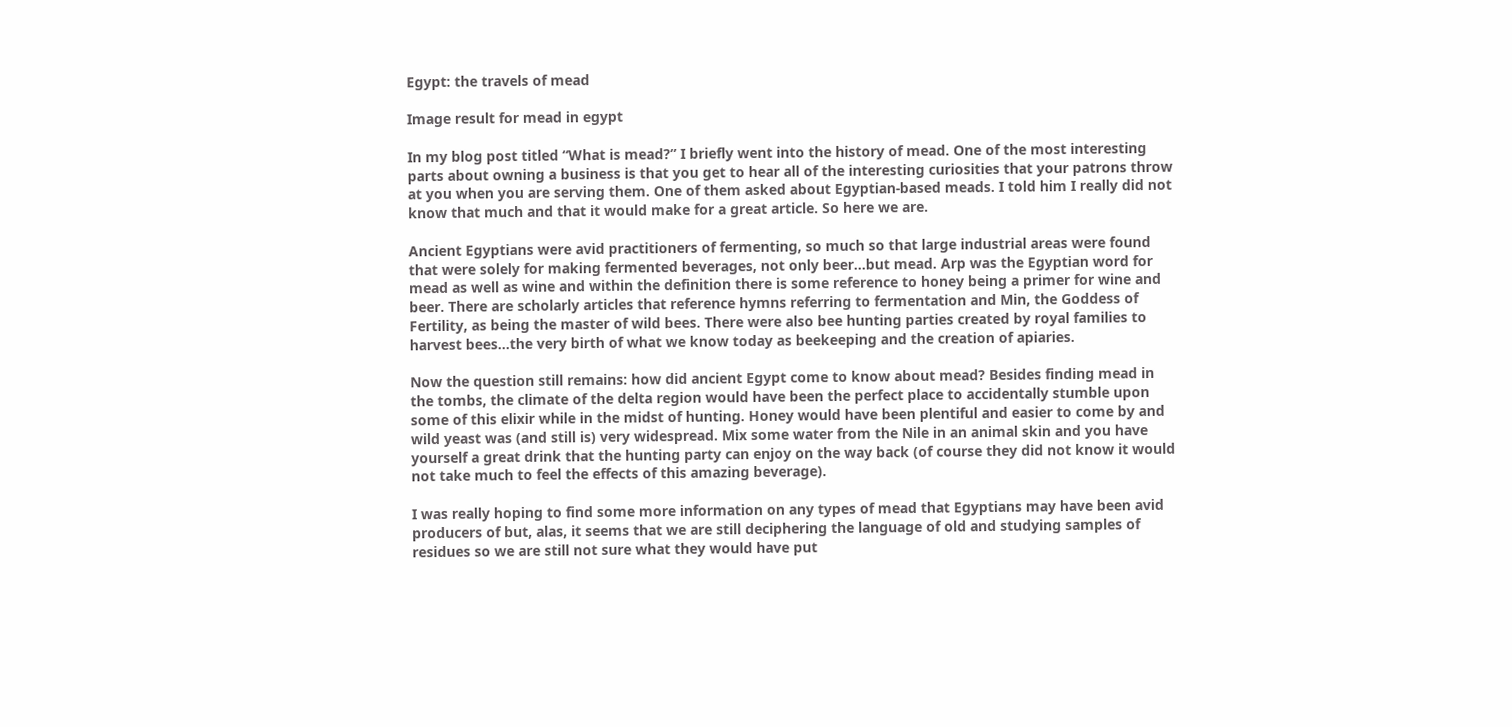Egypt: the travels of mead

Image result for mead in egypt

In my blog post titled “What is mead?” I briefly went into the history of mead. One of the most interesting parts about owning a business is that you get to hear all of the interesting curiosities that your patrons throw at you when you are serving them. One of them asked about Egyptian-based meads. I told him I really did not know that much and that it would make for a great article. So here we are.

Ancient Egyptians were avid practitioners of fermenting, so much so that large industrial areas were found that were solely for making fermented beverages, not only beer…but mead. Arp was the Egyptian word for mead as well as wine and within the definition there is some reference to honey being a primer for wine and beer. There are scholarly articles that reference hymns referring to fermentation and Min, the Goddess of Fertility, as being the master of wild bees. There were also bee hunting parties created by royal families to harvest bees…the very birth of what we know today as beekeeping and the creation of apiaries.

Now the question still remains: how did ancient Egypt come to know about mead? Besides finding mead in the tombs, the climate of the delta region would have been the perfect place to accidentally stumble upon some of this elixir while in the midst of hunting. Honey would have been plentiful and easier to come by and wild yeast was (and still is) very widespread. Mix some water from the Nile in an animal skin and you have yourself a great drink that the hunting party can enjoy on the way back (of course they did not know it would not take much to feel the effects of this amazing beverage).

I was really hoping to find some more information on any types of mead that Egyptians may have been avid producers of but, alas, it seems that we are still deciphering the language of old and studying samples of residues so we are still not sure what they would have put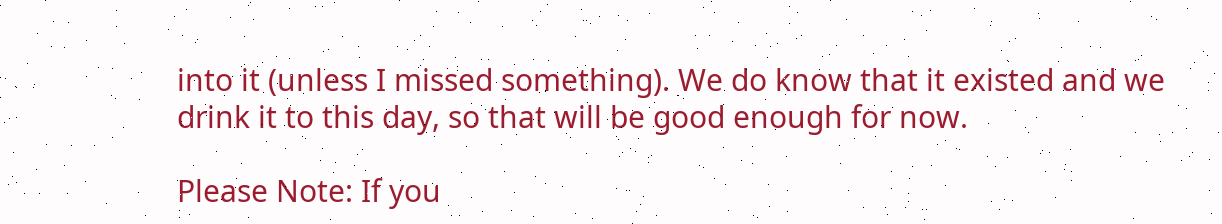into it (unless I missed something). We do know that it existed and we drink it to this day, so that will be good enough for now.

Please Note: If you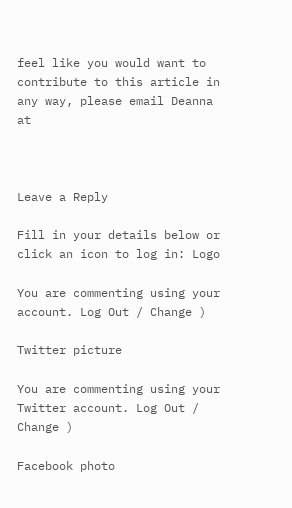feel like you would want to contribute to this article in any way, please email Deanna at



Leave a Reply

Fill in your details below or click an icon to log in: Logo

You are commenting using your account. Log Out / Change )

Twitter picture

You are commenting using your Twitter account. Log Out / Change )

Facebook photo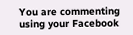You are commenting using your Facebook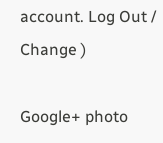account. Log Out / Change )

Google+ photo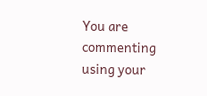You are commenting using your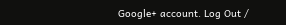Google+ account. Log Out /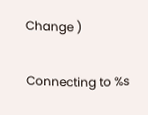Change )

Connecting to %s